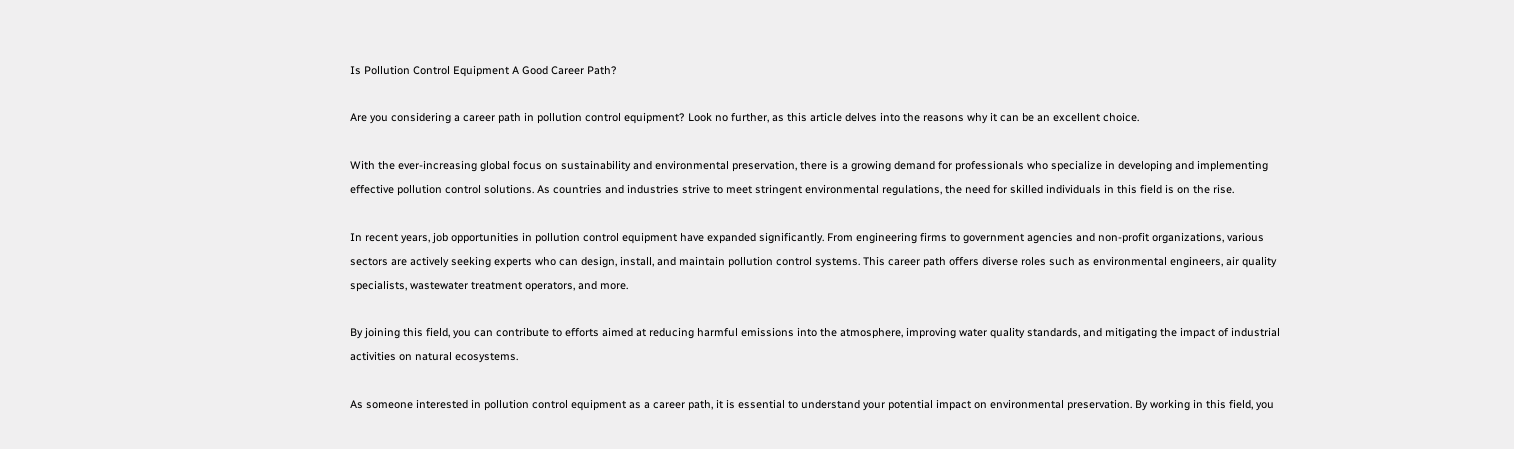Is Pollution Control Equipment A Good Career Path?

Are you considering a career path in pollution control equipment? Look no further, as this article delves into the reasons why it can be an excellent choice.

With the ever-increasing global focus on sustainability and environmental preservation, there is a growing demand for professionals who specialize in developing and implementing effective pollution control solutions. As countries and industries strive to meet stringent environmental regulations, the need for skilled individuals in this field is on the rise.

In recent years, job opportunities in pollution control equipment have expanded significantly. From engineering firms to government agencies and non-profit organizations, various sectors are actively seeking experts who can design, install, and maintain pollution control systems. This career path offers diverse roles such as environmental engineers, air quality specialists, wastewater treatment operators, and more.

By joining this field, you can contribute to efforts aimed at reducing harmful emissions into the atmosphere, improving water quality standards, and mitigating the impact of industrial activities on natural ecosystems.

As someone interested in pollution control equipment as a career path, it is essential to understand your potential impact on environmental preservation. By working in this field, you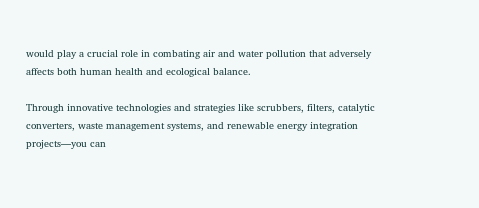would play a crucial role in combating air and water pollution that adversely affects both human health and ecological balance.

Through innovative technologies and strategies like scrubbers, filters, catalytic converters, waste management systems, and renewable energy integration projects—you can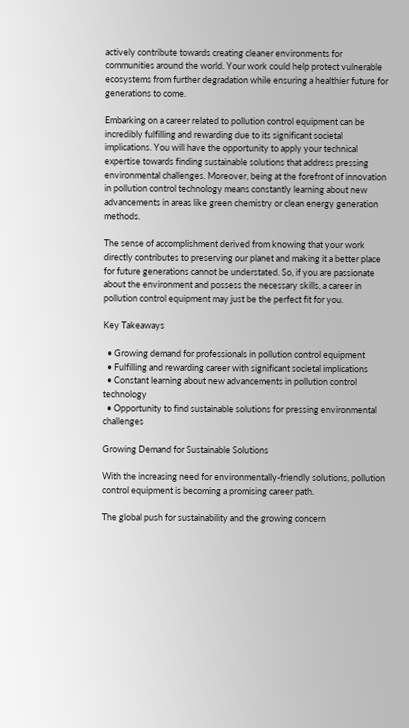actively contribute towards creating cleaner environments for communities around the world. Your work could help protect vulnerable ecosystems from further degradation while ensuring a healthier future for generations to come.

Embarking on a career related to pollution control equipment can be incredibly fulfilling and rewarding due to its significant societal implications. You will have the opportunity to apply your technical expertise towards finding sustainable solutions that address pressing environmental challenges. Moreover, being at the forefront of innovation in pollution control technology means constantly learning about new advancements in areas like green chemistry or clean energy generation methods.

The sense of accomplishment derived from knowing that your work directly contributes to preserving our planet and making it a better place for future generations cannot be understated. So, if you are passionate about the environment and possess the necessary skills, a career in pollution control equipment may just be the perfect fit for you.

Key Takeaways

  • Growing demand for professionals in pollution control equipment
  • Fulfilling and rewarding career with significant societal implications
  • Constant learning about new advancements in pollution control technology
  • Opportunity to find sustainable solutions for pressing environmental challenges

Growing Demand for Sustainable Solutions

With the increasing need for environmentally-friendly solutions, pollution control equipment is becoming a promising career path.

The global push for sustainability and the growing concern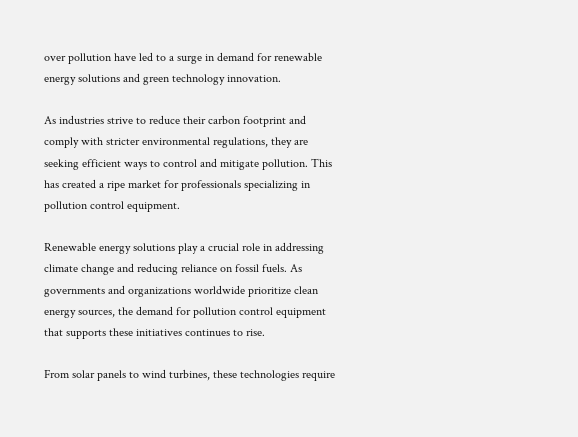over pollution have led to a surge in demand for renewable energy solutions and green technology innovation.

As industries strive to reduce their carbon footprint and comply with stricter environmental regulations, they are seeking efficient ways to control and mitigate pollution. This has created a ripe market for professionals specializing in pollution control equipment.

Renewable energy solutions play a crucial role in addressing climate change and reducing reliance on fossil fuels. As governments and organizations worldwide prioritize clean energy sources, the demand for pollution control equipment that supports these initiatives continues to rise.

From solar panels to wind turbines, these technologies require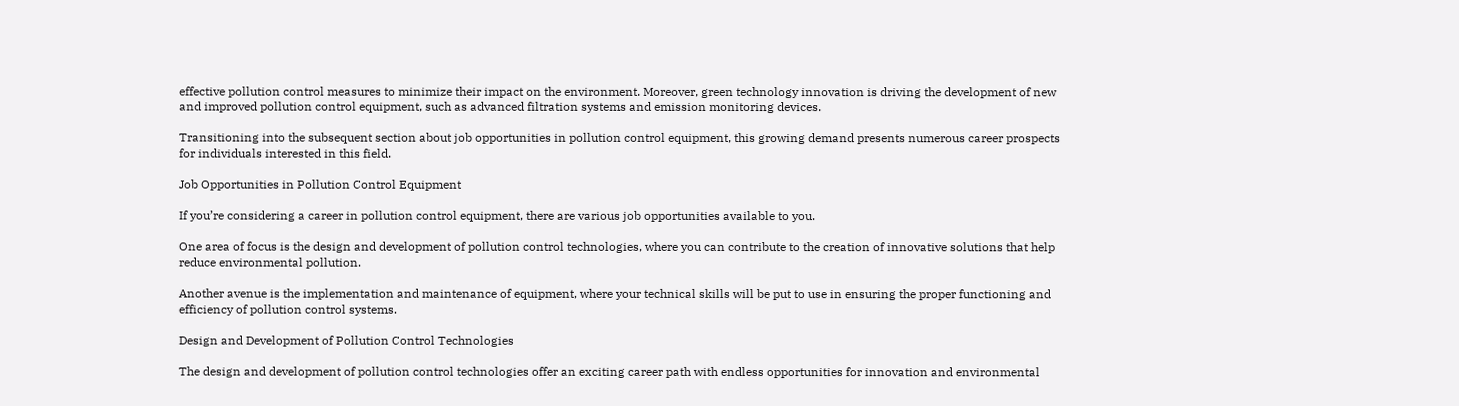effective pollution control measures to minimize their impact on the environment. Moreover, green technology innovation is driving the development of new and improved pollution control equipment, such as advanced filtration systems and emission monitoring devices.

Transitioning into the subsequent section about job opportunities in pollution control equipment, this growing demand presents numerous career prospects for individuals interested in this field.

Job Opportunities in Pollution Control Equipment

If you’re considering a career in pollution control equipment, there are various job opportunities available to you.

One area of focus is the design and development of pollution control technologies, where you can contribute to the creation of innovative solutions that help reduce environmental pollution.

Another avenue is the implementation and maintenance of equipment, where your technical skills will be put to use in ensuring the proper functioning and efficiency of pollution control systems.

Design and Development of Pollution Control Technologies

The design and development of pollution control technologies offer an exciting career path with endless opportunities for innovation and environmental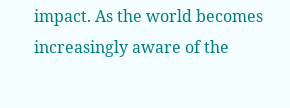impact. As the world becomes increasingly aware of the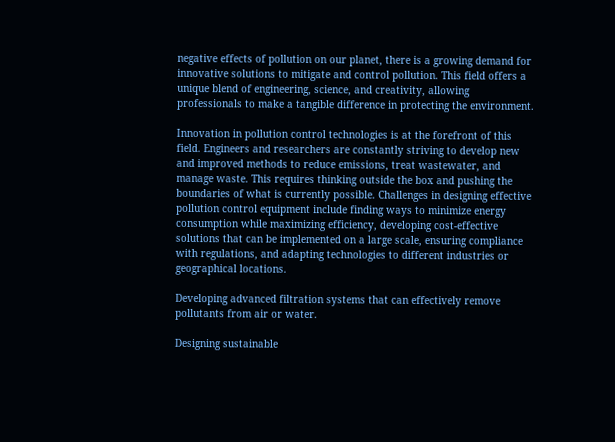negative effects of pollution on our planet, there is a growing demand for innovative solutions to mitigate and control pollution. This field offers a unique blend of engineering, science, and creativity, allowing professionals to make a tangible difference in protecting the environment.

Innovation in pollution control technologies is at the forefront of this field. Engineers and researchers are constantly striving to develop new and improved methods to reduce emissions, treat wastewater, and manage waste. This requires thinking outside the box and pushing the boundaries of what is currently possible. Challenges in designing effective pollution control equipment include finding ways to minimize energy consumption while maximizing efficiency, developing cost-effective solutions that can be implemented on a large scale, ensuring compliance with regulations, and adapting technologies to different industries or geographical locations.

Developing advanced filtration systems that can effectively remove pollutants from air or water.

Designing sustainable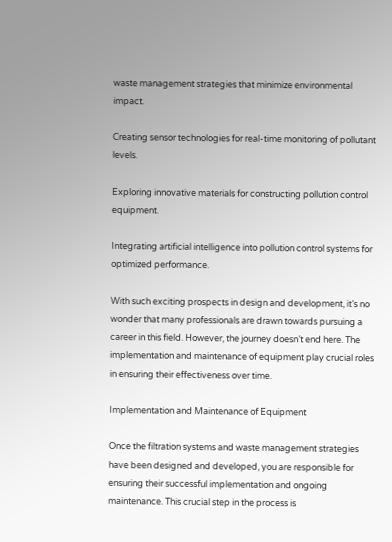waste management strategies that minimize environmental impact.

Creating sensor technologies for real-time monitoring of pollutant levels.

Exploring innovative materials for constructing pollution control equipment.

Integrating artificial intelligence into pollution control systems for optimized performance.

With such exciting prospects in design and development, it’s no wonder that many professionals are drawn towards pursuing a career in this field. However, the journey doesn’t end here. The implementation and maintenance of equipment play crucial roles in ensuring their effectiveness over time.

Implementation and Maintenance of Equipment

Once the filtration systems and waste management strategies have been designed and developed, you are responsible for ensuring their successful implementation and ongoing maintenance. This crucial step in the process is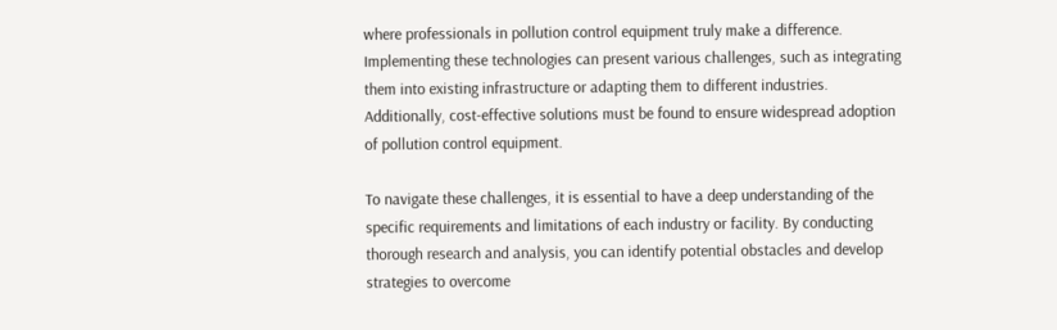where professionals in pollution control equipment truly make a difference. Implementing these technologies can present various challenges, such as integrating them into existing infrastructure or adapting them to different industries. Additionally, cost-effective solutions must be found to ensure widespread adoption of pollution control equipment.

To navigate these challenges, it is essential to have a deep understanding of the specific requirements and limitations of each industry or facility. By conducting thorough research and analysis, you can identify potential obstacles and develop strategies to overcome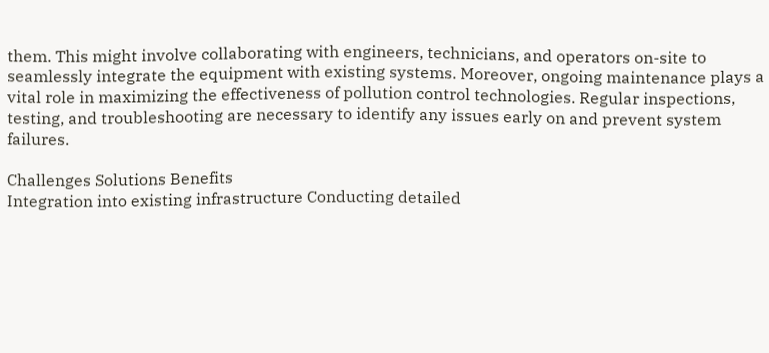them. This might involve collaborating with engineers, technicians, and operators on-site to seamlessly integrate the equipment with existing systems. Moreover, ongoing maintenance plays a vital role in maximizing the effectiveness of pollution control technologies. Regular inspections, testing, and troubleshooting are necessary to identify any issues early on and prevent system failures.

Challenges Solutions Benefits
Integration into existing infrastructure Conducting detailed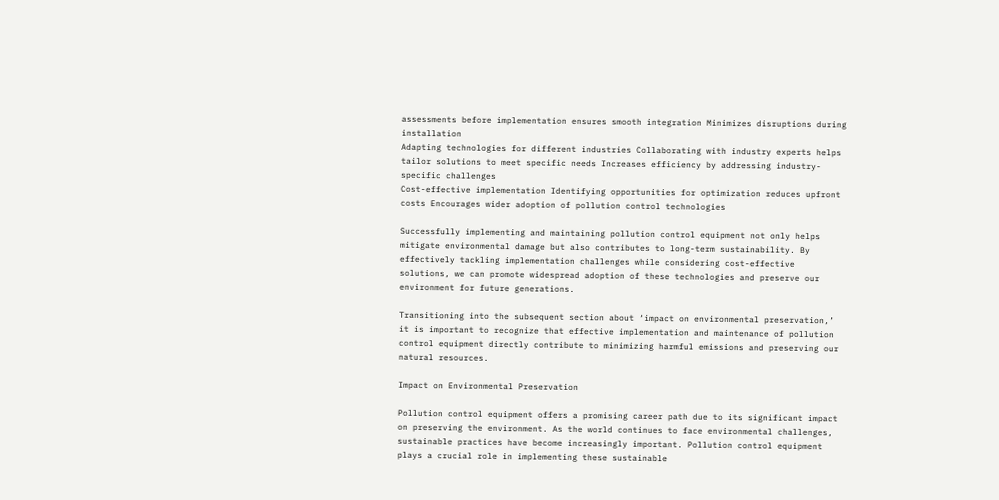assessments before implementation ensures smooth integration Minimizes disruptions during installation
Adapting technologies for different industries Collaborating with industry experts helps tailor solutions to meet specific needs Increases efficiency by addressing industry-specific challenges
Cost-effective implementation Identifying opportunities for optimization reduces upfront costs Encourages wider adoption of pollution control technologies

Successfully implementing and maintaining pollution control equipment not only helps mitigate environmental damage but also contributes to long-term sustainability. By effectively tackling implementation challenges while considering cost-effective solutions, we can promote widespread adoption of these technologies and preserve our environment for future generations.

Transitioning into the subsequent section about ‘impact on environmental preservation,’ it is important to recognize that effective implementation and maintenance of pollution control equipment directly contribute to minimizing harmful emissions and preserving our natural resources.

Impact on Environmental Preservation

Pollution control equipment offers a promising career path due to its significant impact on preserving the environment. As the world continues to face environmental challenges, sustainable practices have become increasingly important. Pollution control equipment plays a crucial role in implementing these sustainable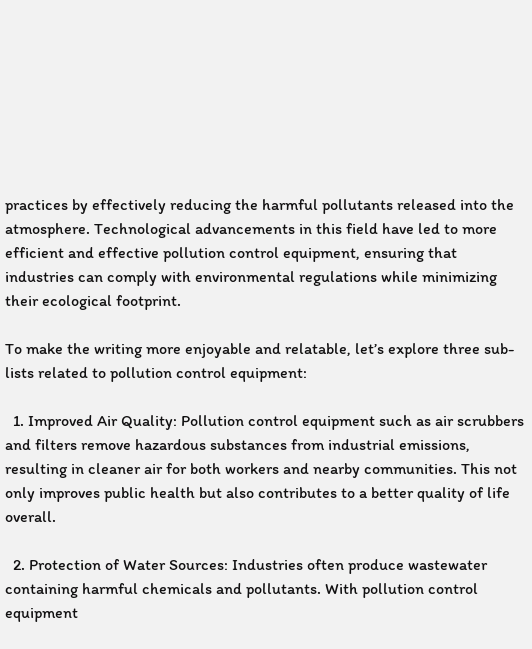practices by effectively reducing the harmful pollutants released into the atmosphere. Technological advancements in this field have led to more efficient and effective pollution control equipment, ensuring that industries can comply with environmental regulations while minimizing their ecological footprint.

To make the writing more enjoyable and relatable, let’s explore three sub-lists related to pollution control equipment:

  1. Improved Air Quality: Pollution control equipment such as air scrubbers and filters remove hazardous substances from industrial emissions, resulting in cleaner air for both workers and nearby communities. This not only improves public health but also contributes to a better quality of life overall.

  2. Protection of Water Sources: Industries often produce wastewater containing harmful chemicals and pollutants. With pollution control equipment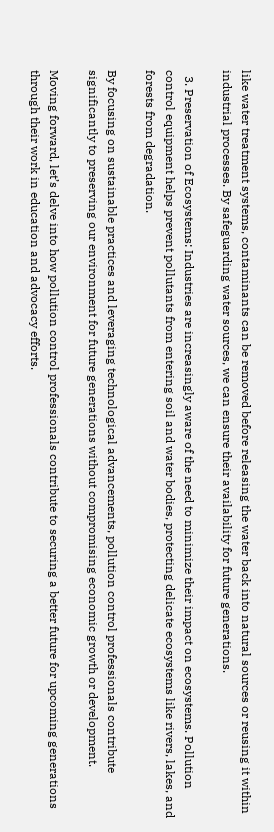like water treatment systems, contaminants can be removed before releasing the water back into natural sources or reusing it within industrial processes. By safeguarding water sources, we can ensure their availability for future generations.

  3. Preservation of Ecosystems: Industries are increasingly aware of the need to minimize their impact on ecosystems. Pollution control equipment helps prevent pollutants from entering soil and water bodies, protecting delicate ecosystems like rivers, lakes, and forests from degradation.

By focusing on sustainable practices and leveraging technological advancements, pollution control professionals contribute significantly to preserving our environment for future generations without compromising economic growth or development.

Moving forward, let’s delve into how pollution control professionals contribute to securing a better future for upcoming generations through their work in education and advocacy efforts.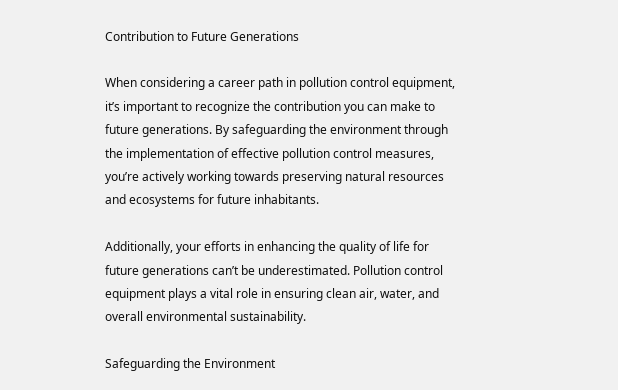Contribution to Future Generations

When considering a career path in pollution control equipment, it’s important to recognize the contribution you can make to future generations. By safeguarding the environment through the implementation of effective pollution control measures, you’re actively working towards preserving natural resources and ecosystems for future inhabitants.

Additionally, your efforts in enhancing the quality of life for future generations can’t be underestimated. Pollution control equipment plays a vital role in ensuring clean air, water, and overall environmental sustainability.

Safeguarding the Environment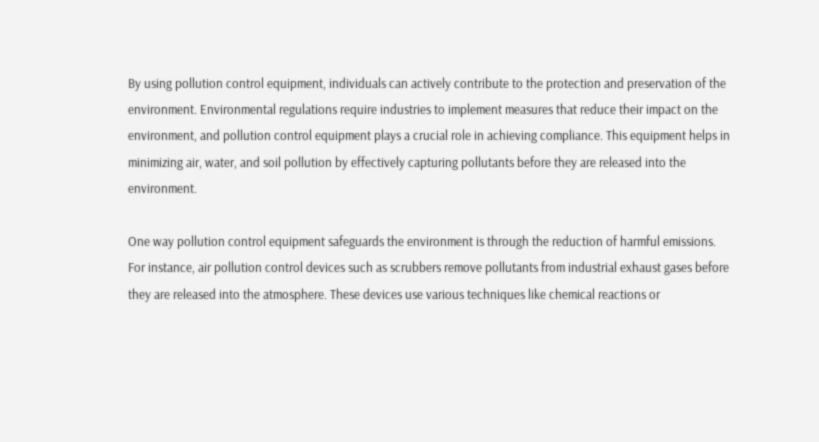By using pollution control equipment, individuals can actively contribute to the protection and preservation of the environment. Environmental regulations require industries to implement measures that reduce their impact on the environment, and pollution control equipment plays a crucial role in achieving compliance. This equipment helps in minimizing air, water, and soil pollution by effectively capturing pollutants before they are released into the environment.

One way pollution control equipment safeguards the environment is through the reduction of harmful emissions. For instance, air pollution control devices such as scrubbers remove pollutants from industrial exhaust gases before they are released into the atmosphere. These devices use various techniques like chemical reactions or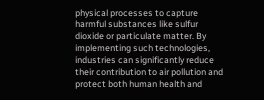physical processes to capture harmful substances like sulfur dioxide or particulate matter. By implementing such technologies, industries can significantly reduce their contribution to air pollution and protect both human health and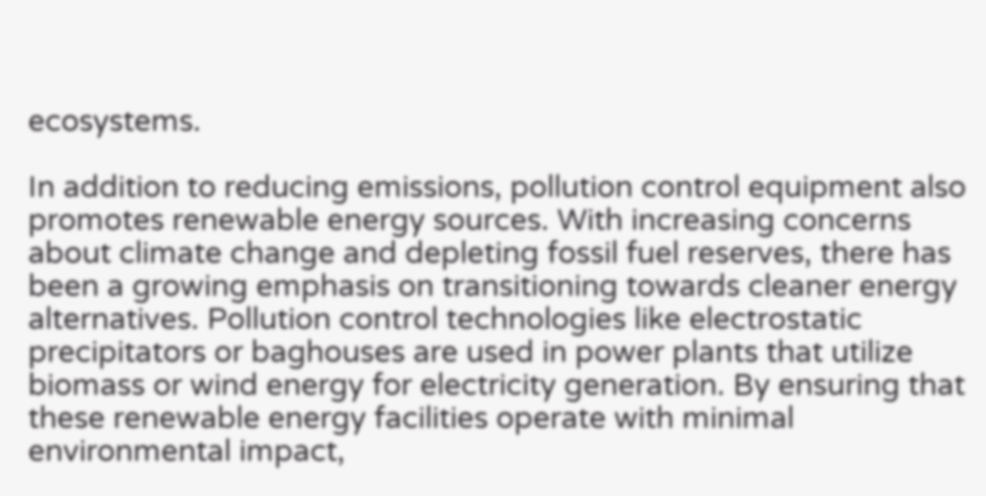ecosystems.

In addition to reducing emissions, pollution control equipment also promotes renewable energy sources. With increasing concerns about climate change and depleting fossil fuel reserves, there has been a growing emphasis on transitioning towards cleaner energy alternatives. Pollution control technologies like electrostatic precipitators or baghouses are used in power plants that utilize biomass or wind energy for electricity generation. By ensuring that these renewable energy facilities operate with minimal environmental impact,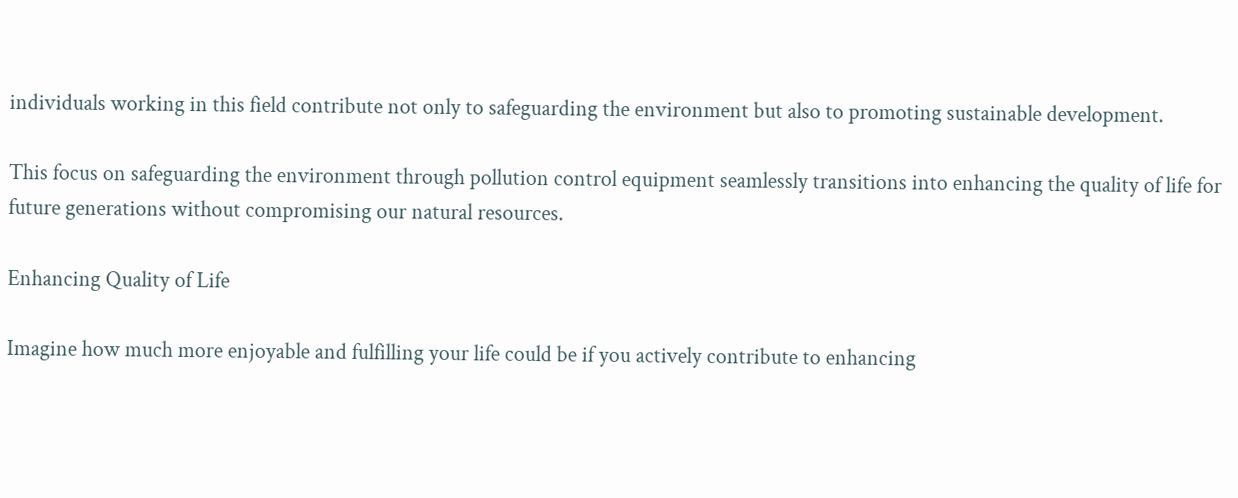individuals working in this field contribute not only to safeguarding the environment but also to promoting sustainable development.

This focus on safeguarding the environment through pollution control equipment seamlessly transitions into enhancing the quality of life for future generations without compromising our natural resources.

Enhancing Quality of Life

Imagine how much more enjoyable and fulfilling your life could be if you actively contribute to enhancing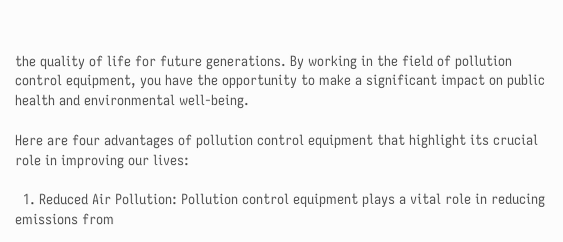the quality of life for future generations. By working in the field of pollution control equipment, you have the opportunity to make a significant impact on public health and environmental well-being.

Here are four advantages of pollution control equipment that highlight its crucial role in improving our lives:

  1. Reduced Air Pollution: Pollution control equipment plays a vital role in reducing emissions from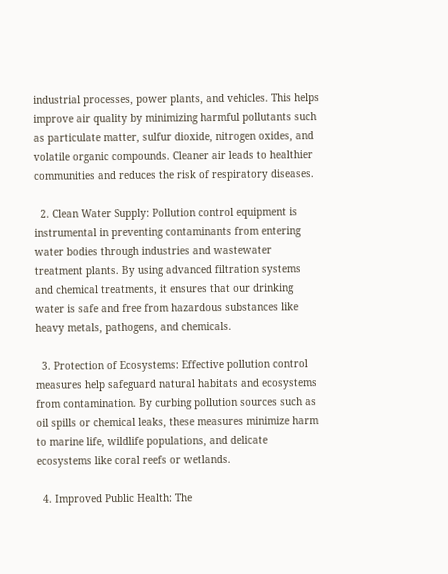industrial processes, power plants, and vehicles. This helps improve air quality by minimizing harmful pollutants such as particulate matter, sulfur dioxide, nitrogen oxides, and volatile organic compounds. Cleaner air leads to healthier communities and reduces the risk of respiratory diseases.

  2. Clean Water Supply: Pollution control equipment is instrumental in preventing contaminants from entering water bodies through industries and wastewater treatment plants. By using advanced filtration systems and chemical treatments, it ensures that our drinking water is safe and free from hazardous substances like heavy metals, pathogens, and chemicals.

  3. Protection of Ecosystems: Effective pollution control measures help safeguard natural habitats and ecosystems from contamination. By curbing pollution sources such as oil spills or chemical leaks, these measures minimize harm to marine life, wildlife populations, and delicate ecosystems like coral reefs or wetlands.

  4. Improved Public Health: The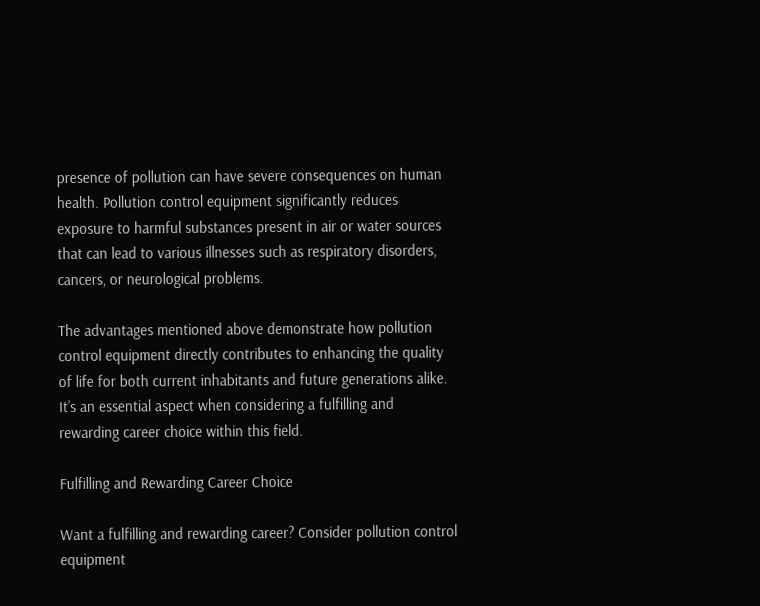presence of pollution can have severe consequences on human health. Pollution control equipment significantly reduces exposure to harmful substances present in air or water sources that can lead to various illnesses such as respiratory disorders, cancers, or neurological problems.

The advantages mentioned above demonstrate how pollution control equipment directly contributes to enhancing the quality of life for both current inhabitants and future generations alike. It’s an essential aspect when considering a fulfilling and rewarding career choice within this field.

Fulfilling and Rewarding Career Choice

Want a fulfilling and rewarding career? Consider pollution control equipment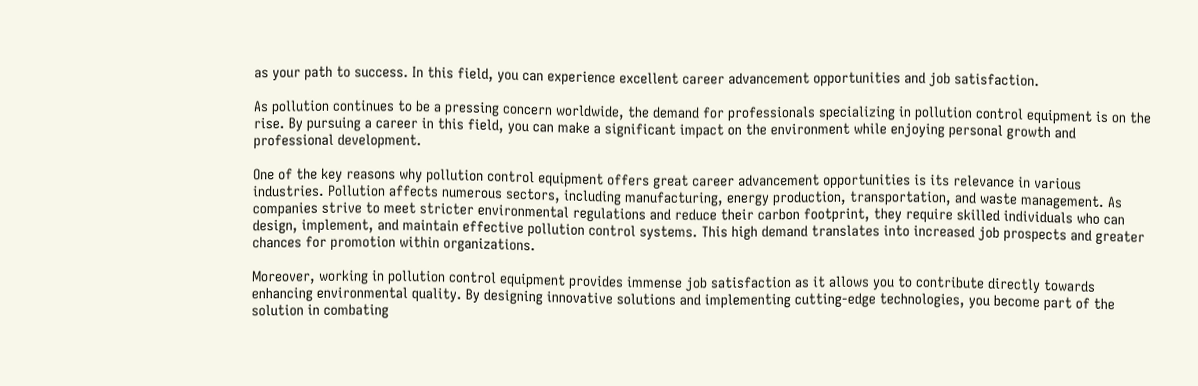as your path to success. In this field, you can experience excellent career advancement opportunities and job satisfaction.

As pollution continues to be a pressing concern worldwide, the demand for professionals specializing in pollution control equipment is on the rise. By pursuing a career in this field, you can make a significant impact on the environment while enjoying personal growth and professional development.

One of the key reasons why pollution control equipment offers great career advancement opportunities is its relevance in various industries. Pollution affects numerous sectors, including manufacturing, energy production, transportation, and waste management. As companies strive to meet stricter environmental regulations and reduce their carbon footprint, they require skilled individuals who can design, implement, and maintain effective pollution control systems. This high demand translates into increased job prospects and greater chances for promotion within organizations.

Moreover, working in pollution control equipment provides immense job satisfaction as it allows you to contribute directly towards enhancing environmental quality. By designing innovative solutions and implementing cutting-edge technologies, you become part of the solution in combating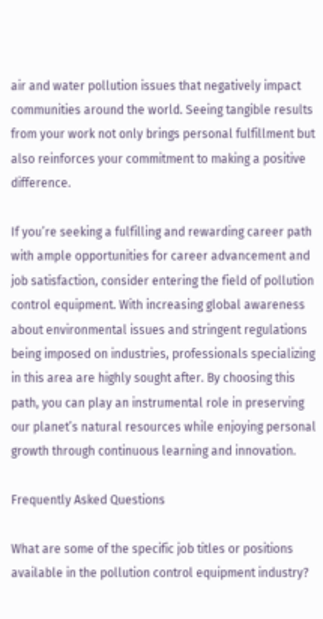air and water pollution issues that negatively impact communities around the world. Seeing tangible results from your work not only brings personal fulfillment but also reinforces your commitment to making a positive difference.

If you’re seeking a fulfilling and rewarding career path with ample opportunities for career advancement and job satisfaction, consider entering the field of pollution control equipment. With increasing global awareness about environmental issues and stringent regulations being imposed on industries, professionals specializing in this area are highly sought after. By choosing this path, you can play an instrumental role in preserving our planet’s natural resources while enjoying personal growth through continuous learning and innovation.

Frequently Asked Questions

What are some of the specific job titles or positions available in the pollution control equipment industry?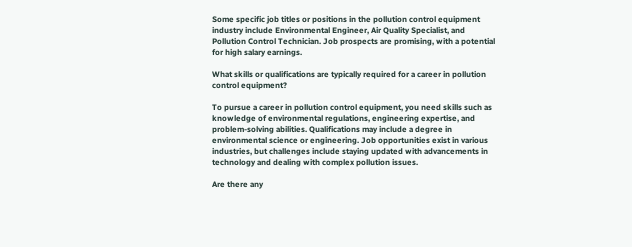Some specific job titles or positions in the pollution control equipment industry include Environmental Engineer, Air Quality Specialist, and Pollution Control Technician. Job prospects are promising, with a potential for high salary earnings.

What skills or qualifications are typically required for a career in pollution control equipment?

To pursue a career in pollution control equipment, you need skills such as knowledge of environmental regulations, engineering expertise, and problem-solving abilities. Qualifications may include a degree in environmental science or engineering. Job opportunities exist in various industries, but challenges include staying updated with advancements in technology and dealing with complex pollution issues.

Are there any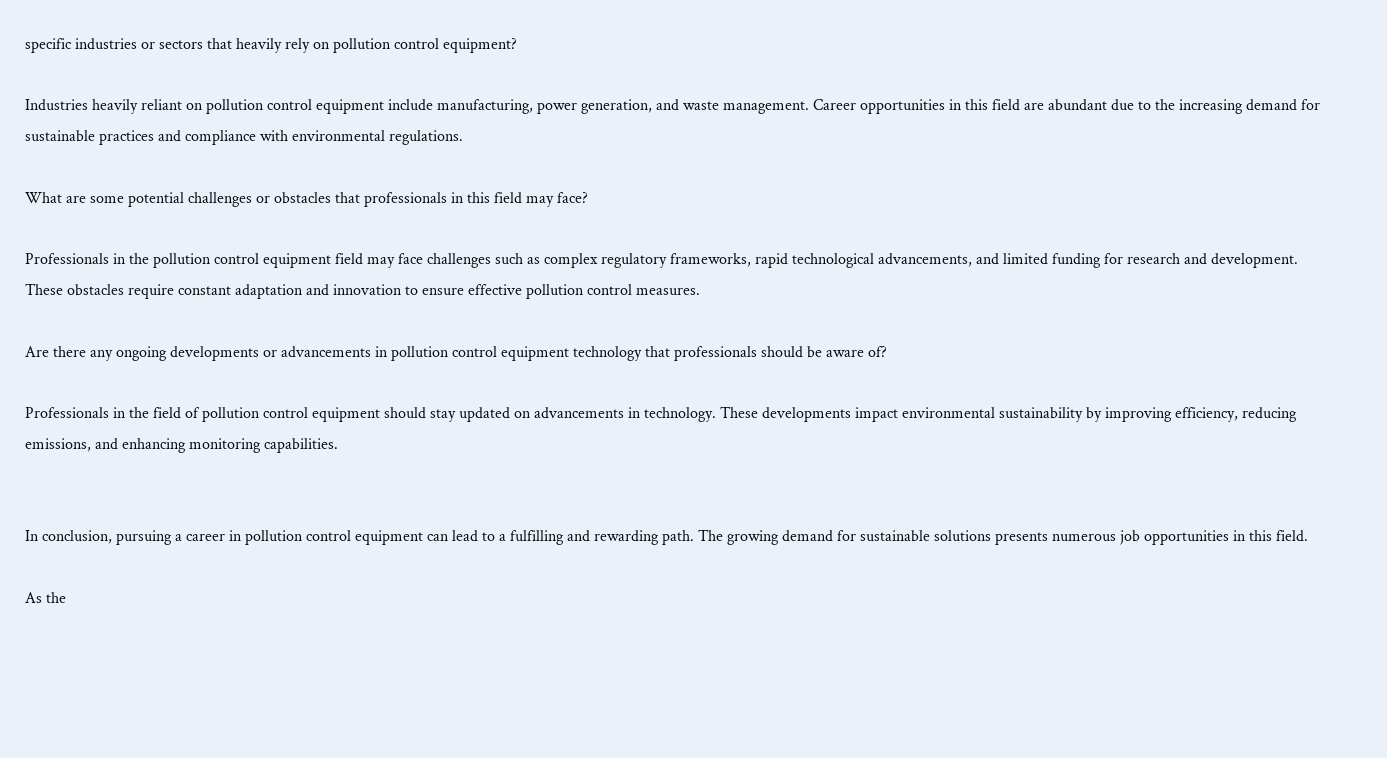specific industries or sectors that heavily rely on pollution control equipment?

Industries heavily reliant on pollution control equipment include manufacturing, power generation, and waste management. Career opportunities in this field are abundant due to the increasing demand for sustainable practices and compliance with environmental regulations.

What are some potential challenges or obstacles that professionals in this field may face?

Professionals in the pollution control equipment field may face challenges such as complex regulatory frameworks, rapid technological advancements, and limited funding for research and development. These obstacles require constant adaptation and innovation to ensure effective pollution control measures.

Are there any ongoing developments or advancements in pollution control equipment technology that professionals should be aware of?

Professionals in the field of pollution control equipment should stay updated on advancements in technology. These developments impact environmental sustainability by improving efficiency, reducing emissions, and enhancing monitoring capabilities.


In conclusion, pursuing a career in pollution control equipment can lead to a fulfilling and rewarding path. The growing demand for sustainable solutions presents numerous job opportunities in this field.

As the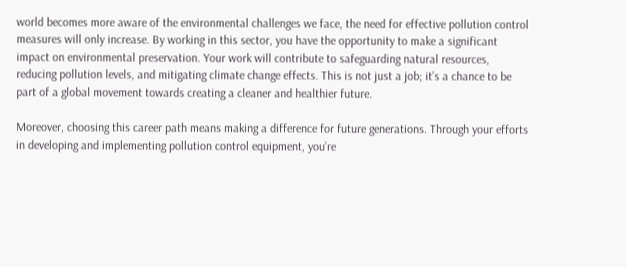world becomes more aware of the environmental challenges we face, the need for effective pollution control measures will only increase. By working in this sector, you have the opportunity to make a significant impact on environmental preservation. Your work will contribute to safeguarding natural resources, reducing pollution levels, and mitigating climate change effects. This is not just a job; it’s a chance to be part of a global movement towards creating a cleaner and healthier future.

Moreover, choosing this career path means making a difference for future generations. Through your efforts in developing and implementing pollution control equipment, you’re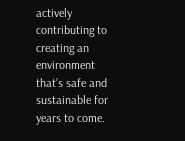actively contributing to creating an environment that’s safe and sustainable for years to come.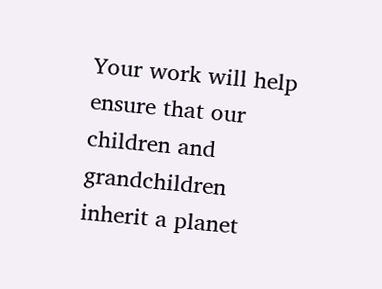Your work will help ensure that our children and grandchildren inherit a planet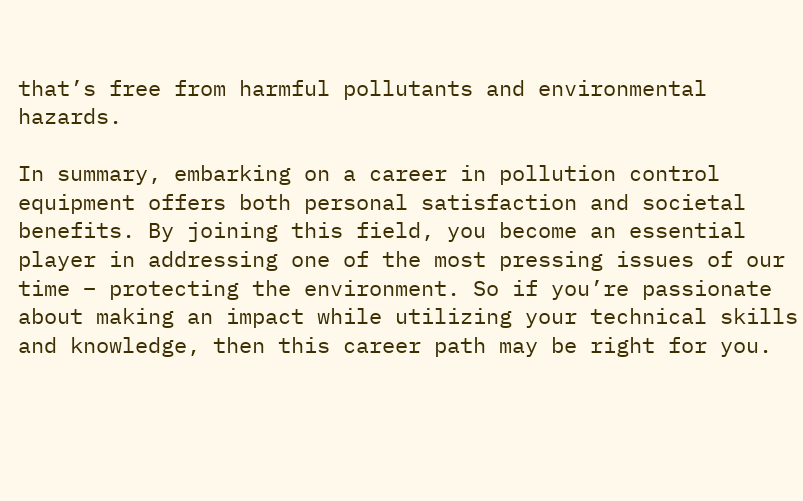that’s free from harmful pollutants and environmental hazards.

In summary, embarking on a career in pollution control equipment offers both personal satisfaction and societal benefits. By joining this field, you become an essential player in addressing one of the most pressing issues of our time – protecting the environment. So if you’re passionate about making an impact while utilizing your technical skills and knowledge, then this career path may be right for you.